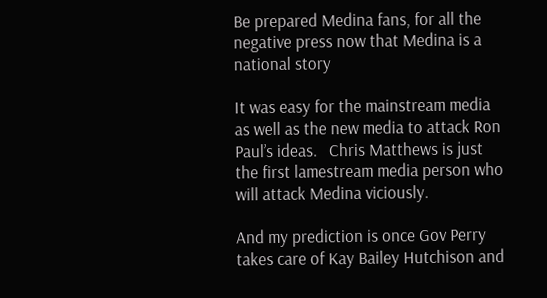Be prepared Medina fans, for all the negative press now that Medina is a national story

It was easy for the mainstream media as well as the new media to attack Ron Paul’s ideas.   Chris Matthews is just the first lamestream media person who will attack Medina viciously.

And my prediction is once Gov Perry takes care of Kay Bailey Hutchison and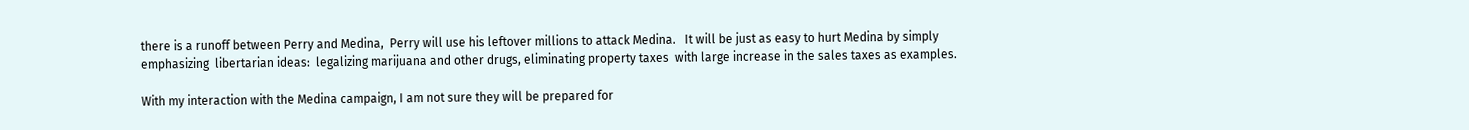there is a runoff between Perry and Medina,  Perry will use his leftover millions to attack Medina.   It will be just as easy to hurt Medina by simply emphasizing  libertarian ideas:  legalizing marijuana and other drugs, eliminating property taxes  with large increase in the sales taxes as examples.

With my interaction with the Medina campaign, I am not sure they will be prepared for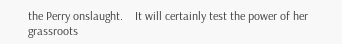the Perry onslaught.    It will certainly test the power of her grassroots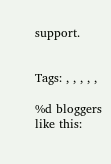support.


Tags: , , , , ,

%d bloggers like this: